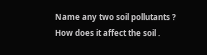Name any two soil pollutants ? How does it affect the soil .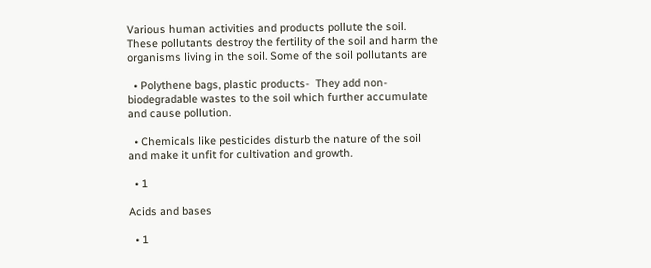Various human activities and products pollute the soil. These pollutants destroy the fertility of the soil and harm the organisms living in the soil. Some of the soil pollutants are

  • Polythene bags, plastic products-  They add non-biodegradable wastes to the soil which further accumulate and cause pollution.

  • Chemicals like pesticides disturb the nature of the soil and make it unfit for cultivation and growth.

  • 1

Acids and bases

  • 1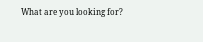What are you looking for?